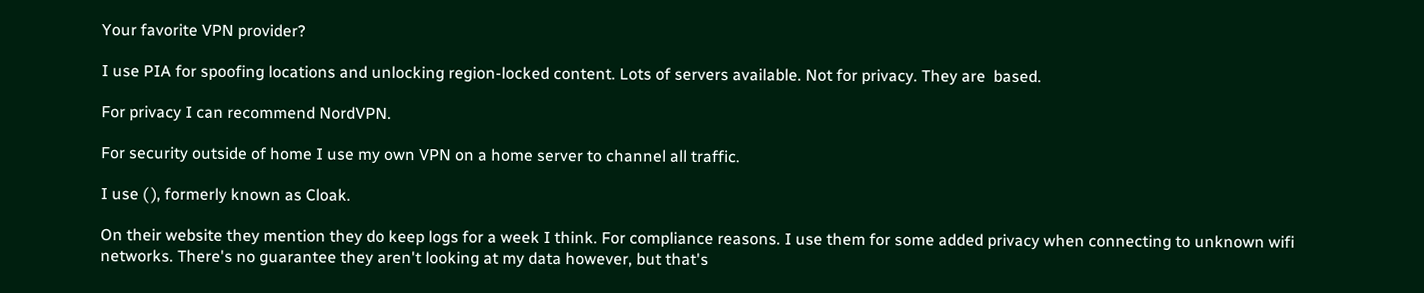Your favorite VPN provider?

I use PIA for spoofing locations and unlocking region-locked content. Lots of servers available. Not for privacy. They are  based.

For privacy I can recommend NordVPN.

For security outside of home I use my own VPN on a home server to channel all traffic.

I use ( ), formerly known as Cloak.

On their website they mention they do keep logs for a week I think. For compliance reasons. I use them for some added privacy when connecting to unknown wifi networks. There's no guarantee they aren't looking at my data however, but that's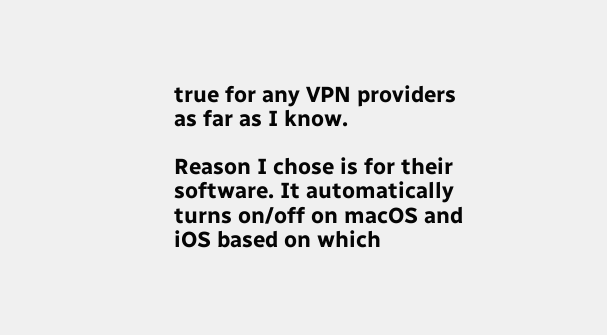true for any VPN providers as far as I know.

Reason I chose is for their software. It automatically turns on/off on macOS and iOS based on which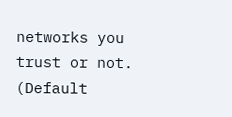networks you trust or not. (Default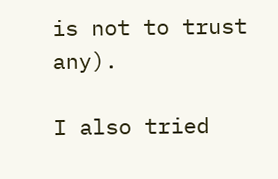is not to trust any).

I also tried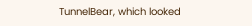TunnelBear, which looked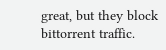great, but they block bittorrent traffic.